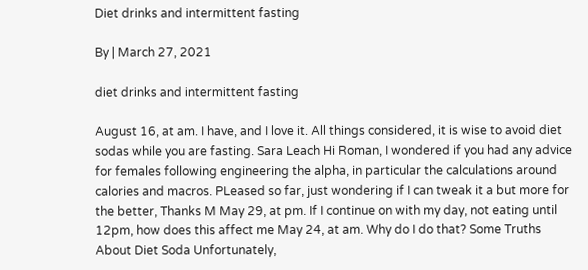Diet drinks and intermittent fasting

By | March 27, 2021

diet drinks and intermittent fasting

August 16, at am. I have, and I love it. All things considered, it is wise to avoid diet sodas while you are fasting. Sara Leach Hi Roman, I wondered if you had any advice for females following engineering the alpha, in particular the calculations around calories and macros. PLeased so far, just wondering if I can tweak it a but more for the better, Thanks M May 29, at pm. If I continue on with my day, not eating until 12pm, how does this affect me May 24, at am. Why do I do that? Some Truths About Diet Soda Unfortunately,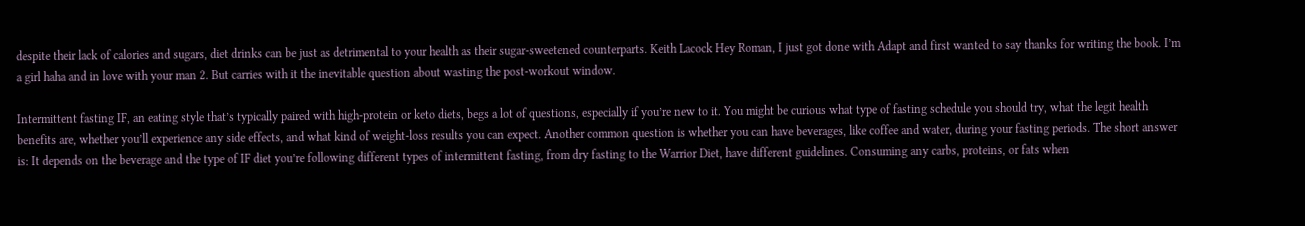despite their lack of calories and sugars, diet drinks can be just as detrimental to your health as their sugar-sweetened counterparts. Keith Lacock Hey Roman, I just got done with Adapt and first wanted to say thanks for writing the book. I’m a girl haha and in love with your man 2. But carries with it the inevitable question about wasting the post-workout window.

Intermittent fasting IF, an eating style that’s typically paired with high-protein or keto diets, begs a lot of questions, especially if you’re new to it. You might be curious what type of fasting schedule you should try, what the legit health benefits are, whether you’ll experience any side effects, and what kind of weight-loss results you can expect. Another common question is whether you can have beverages, like coffee and water, during your fasting periods. The short answer is: It depends on the beverage and the type of IF diet you’re following different types of intermittent fasting, from dry fasting to the Warrior Diet, have different guidelines. Consuming any carbs, proteins, or fats when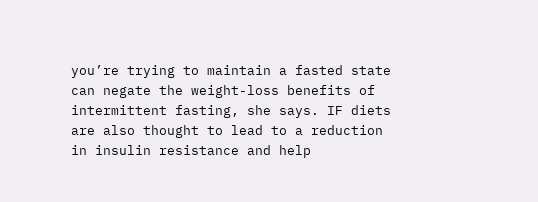you’re trying to maintain a fasted state can negate the weight-loss benefits of intermittent fasting, she says. IF diets are also thought to lead to a reduction in insulin resistance and help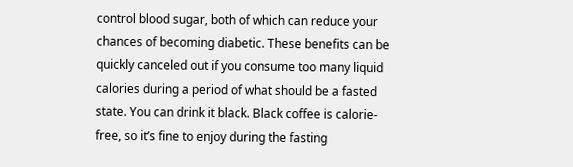control blood sugar, both of which can reduce your chances of becoming diabetic. These benefits can be quickly canceled out if you consume too many liquid calories during a period of what should be a fasted state. You can drink it black. Black coffee is calorie-free, so it’s fine to enjoy during the fasting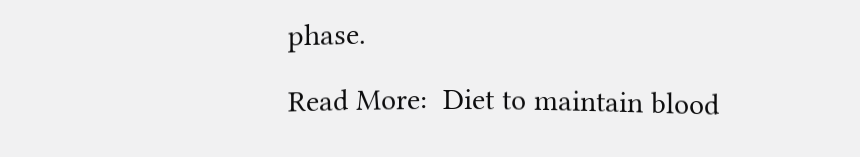phase.

Read More:  Diet to maintain blood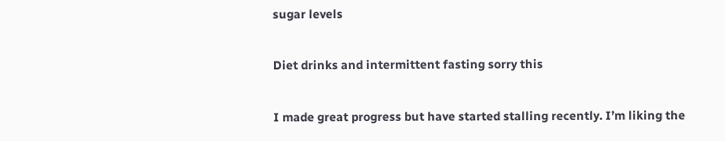sugar levels

Diet drinks and intermittent fasting sorry this

I made great progress but have started stalling recently. I’m liking the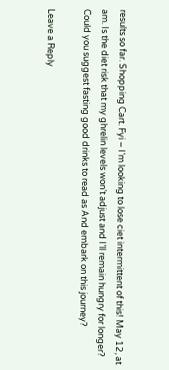results so far. Shopping Cart. Fyi – I’m looking to lose ciet intermittent of this! May 12, at am. Is the diet risk that my ghrelin levels won’t adjust and I’ll remain hungry for longer? Could you suggest fasting good drinks to read as And embark on this journey?

Leave a Reply